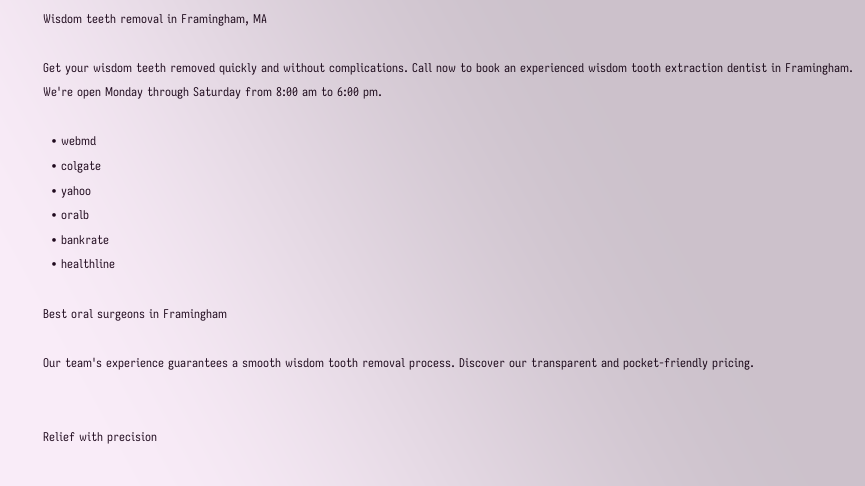Wisdom teeth removal in Framingham, MA

Get your wisdom teeth removed quickly and without complications. Call now to book an experienced wisdom tooth extraction dentist in Framingham. We're open Monday through Saturday from 8:00 am to 6:00 pm.

  • webmd
  • colgate
  • yahoo
  • oralb
  • bankrate
  • healthline

Best oral surgeons in Framingham

Our team's experience guarantees a smooth wisdom tooth removal process. Discover our transparent and pocket-friendly pricing.


Relief with precision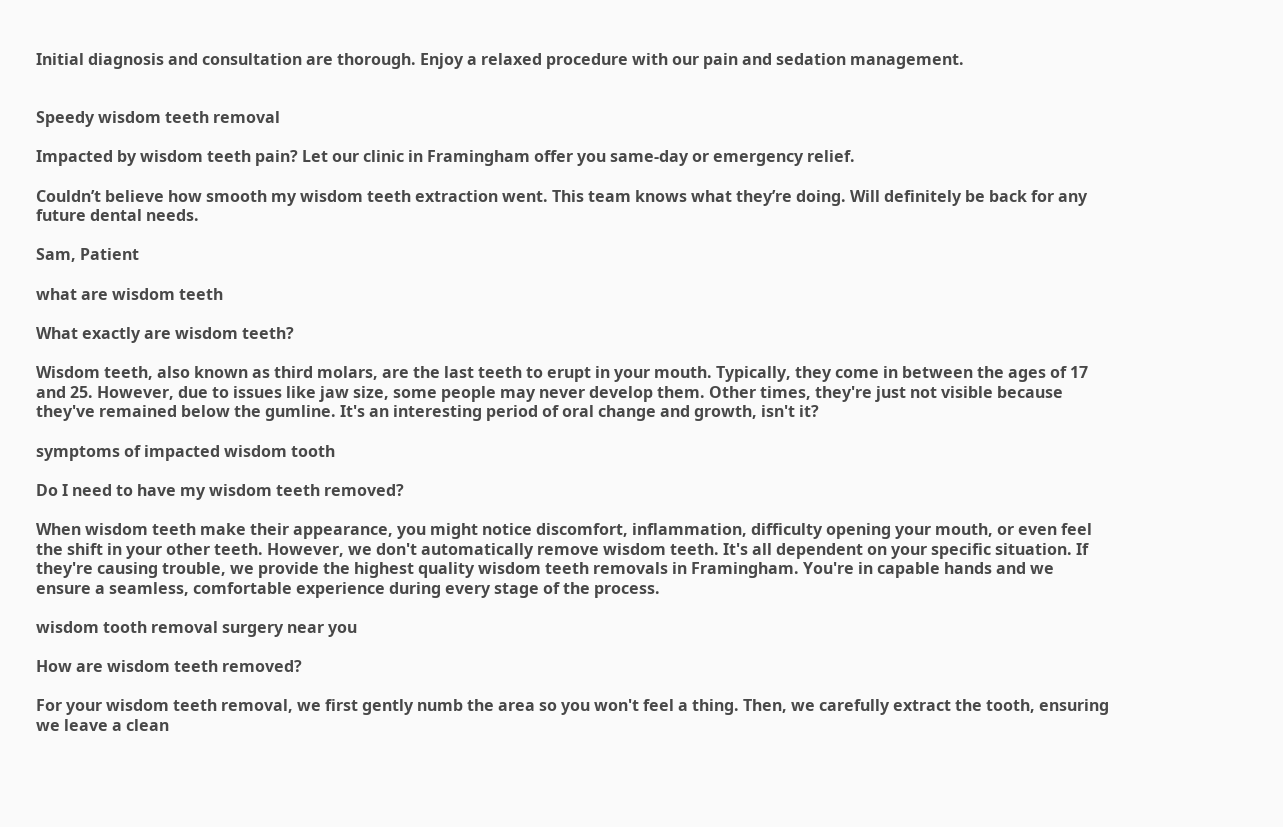Initial diagnosis and consultation are thorough. Enjoy a relaxed procedure with our pain and sedation management.


Speedy wisdom teeth removal

Impacted by wisdom teeth pain? Let our clinic in Framingham offer you same-day or emergency relief.

Couldn’t believe how smooth my wisdom teeth extraction went. This team knows what they’re doing. Will definitely be back for any future dental needs.

Sam, Patient

what are wisdom teeth

What exactly are wisdom teeth?

Wisdom teeth, also known as third molars, are the last teeth to erupt in your mouth. Typically, they come in between the ages of 17 and 25. However, due to issues like jaw size, some people may never develop them. Other times, they're just not visible because they've remained below the gumline. It's an interesting period of oral change and growth, isn't it?

symptoms of impacted wisdom tooth

Do I need to have my wisdom teeth removed?

When wisdom teeth make their appearance, you might notice discomfort, inflammation, difficulty opening your mouth, or even feel the shift in your other teeth. However, we don't automatically remove wisdom teeth. It's all dependent on your specific situation. If they're causing trouble, we provide the highest quality wisdom teeth removals in Framingham. You're in capable hands and we ensure a seamless, comfortable experience during every stage of the process.

wisdom tooth removal surgery near you

How are wisdom teeth removed?

For your wisdom teeth removal, we first gently numb the area so you won't feel a thing. Then, we carefully extract the tooth, ensuring we leave a clean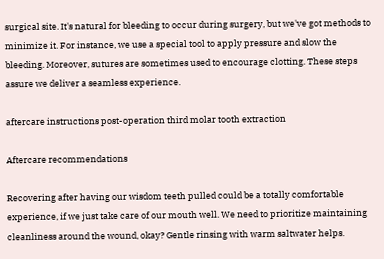surgical site. It's natural for bleeding to occur during surgery, but we've got methods to minimize it. For instance, we use a special tool to apply pressure and slow the bleeding. Moreover, sutures are sometimes used to encourage clotting. These steps assure we deliver a seamless experience.

aftercare instructions post-operation third molar tooth extraction

Aftercare recommendations

Recovering after having our wisdom teeth pulled could be a totally comfortable experience, if we just take care of our mouth well. We need to prioritize maintaining cleanliness around the wound, okay? Gentle rinsing with warm saltwater helps.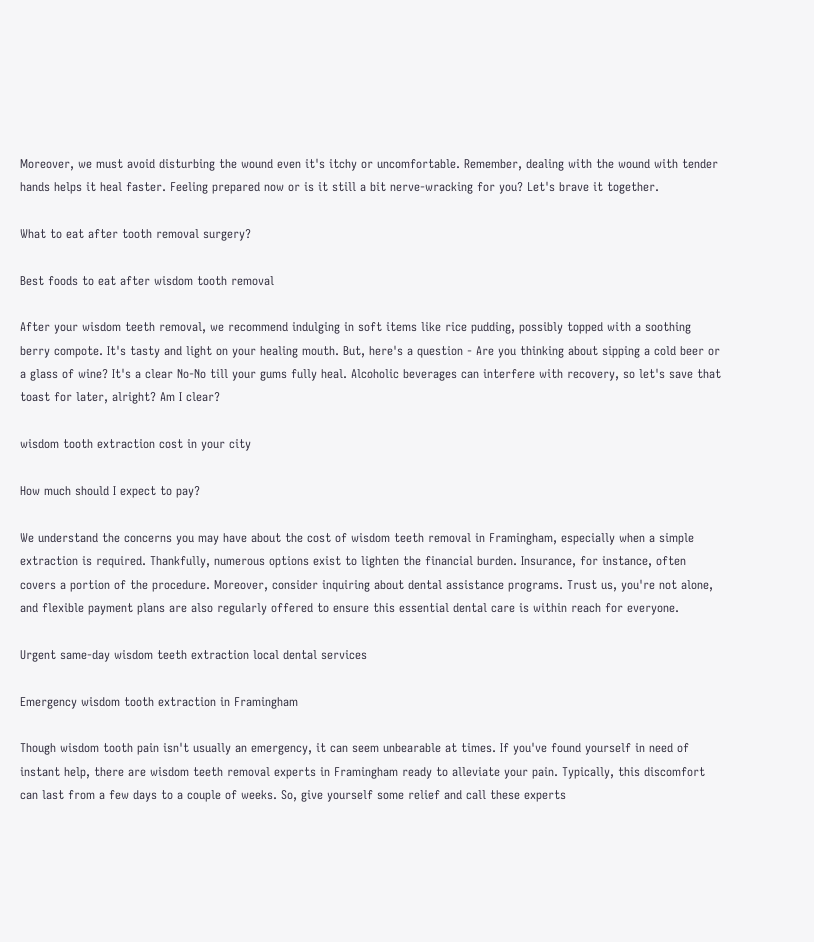Moreover, we must avoid disturbing the wound even it's itchy or uncomfortable. Remember, dealing with the wound with tender hands helps it heal faster. Feeling prepared now or is it still a bit nerve-wracking for you? Let's brave it together.

What to eat after tooth removal surgery?

Best foods to eat after wisdom tooth removal

After your wisdom teeth removal, we recommend indulging in soft items like rice pudding, possibly topped with a soothing berry compote. It's tasty and light on your healing mouth. But, here's a question - Are you thinking about sipping a cold beer or a glass of wine? It's a clear No-No till your gums fully heal. Alcoholic beverages can interfere with recovery, so let's save that toast for later, alright? Am I clear?

wisdom tooth extraction cost in your city

How much should I expect to pay?

We understand the concerns you may have about the cost of wisdom teeth removal in Framingham, especially when a simple extraction is required. Thankfully, numerous options exist to lighten the financial burden. Insurance, for instance, often covers a portion of the procedure. Moreover, consider inquiring about dental assistance programs. Trust us, you're not alone, and flexible payment plans are also regularly offered to ensure this essential dental care is within reach for everyone.

Urgent same-day wisdom teeth extraction local dental services

Emergency wisdom tooth extraction in Framingham

Though wisdom tooth pain isn't usually an emergency, it can seem unbearable at times. If you've found yourself in need of instant help, there are wisdom teeth removal experts in Framingham ready to alleviate your pain. Typically, this discomfort can last from a few days to a couple of weeks. So, give yourself some relief and call these experts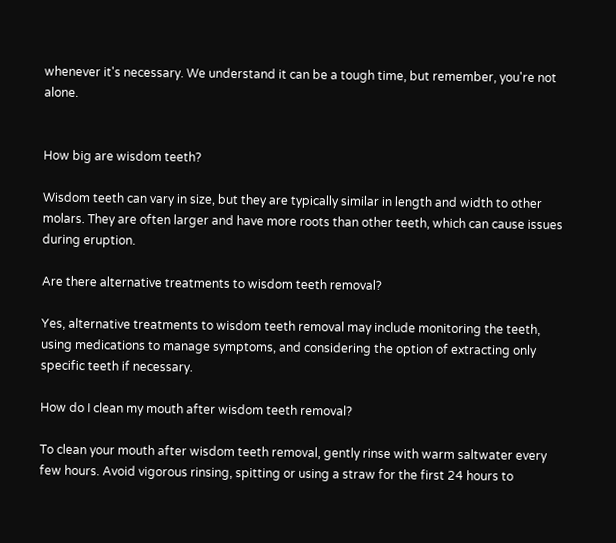whenever it's necessary. We understand it can be a tough time, but remember, you're not alone.


How big are wisdom teeth?

Wisdom teeth can vary in size, but they are typically similar in length and width to other molars. They are often larger and have more roots than other teeth, which can cause issues during eruption.

Are there alternative treatments to wisdom teeth removal?

Yes, alternative treatments to wisdom teeth removal may include monitoring the teeth, using medications to manage symptoms, and considering the option of extracting only specific teeth if necessary.

How do I clean my mouth after wisdom teeth removal?

To clean your mouth after wisdom teeth removal, gently rinse with warm saltwater every few hours. Avoid vigorous rinsing, spitting or using a straw for the first 24 hours to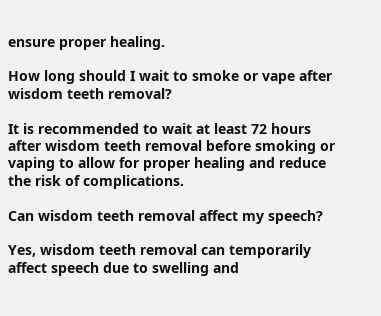ensure proper healing.

How long should I wait to smoke or vape after wisdom teeth removal?

It is recommended to wait at least 72 hours after wisdom teeth removal before smoking or vaping to allow for proper healing and reduce the risk of complications.

Can wisdom teeth removal affect my speech?

Yes, wisdom teeth removal can temporarily affect speech due to swelling and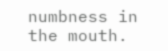numbness in the mouth.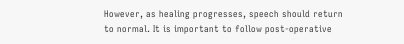However, as healing progresses, speech should return to normal. It is important to follow post-operative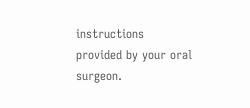instructions provided by your oral surgeon.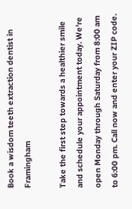Book a wisdom teeth extraction dentist in Framingham

Take the first step towards a healthier smile and schedule your appointment today. We're open Monday through Saturday from 8:00 am to 6:00 pm. Call now and enter your ZIP code.